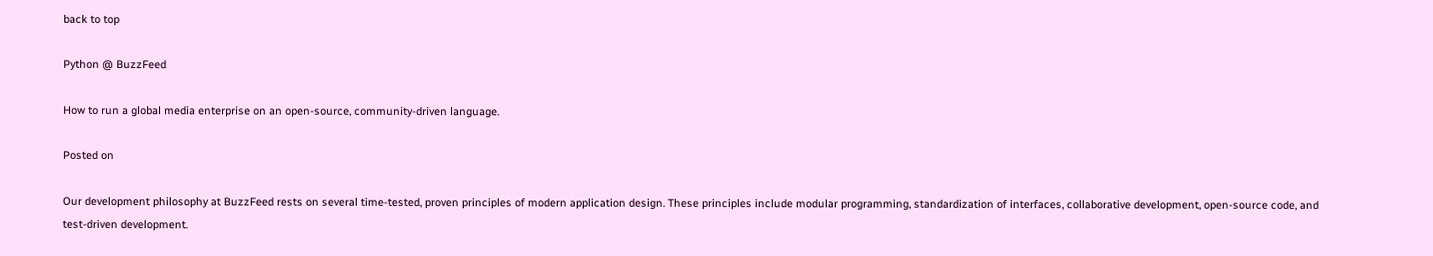back to top

Python @ BuzzFeed

How to run a global media enterprise on an open-source, community-driven language.

Posted on

Our development philosophy at BuzzFeed rests on several time-tested, proven principles of modern application design. These principles include modular programming, standardization of interfaces, collaborative development, open-source code, and test-driven development.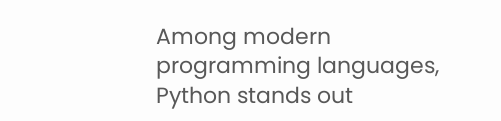Among modern programming languages, Python stands out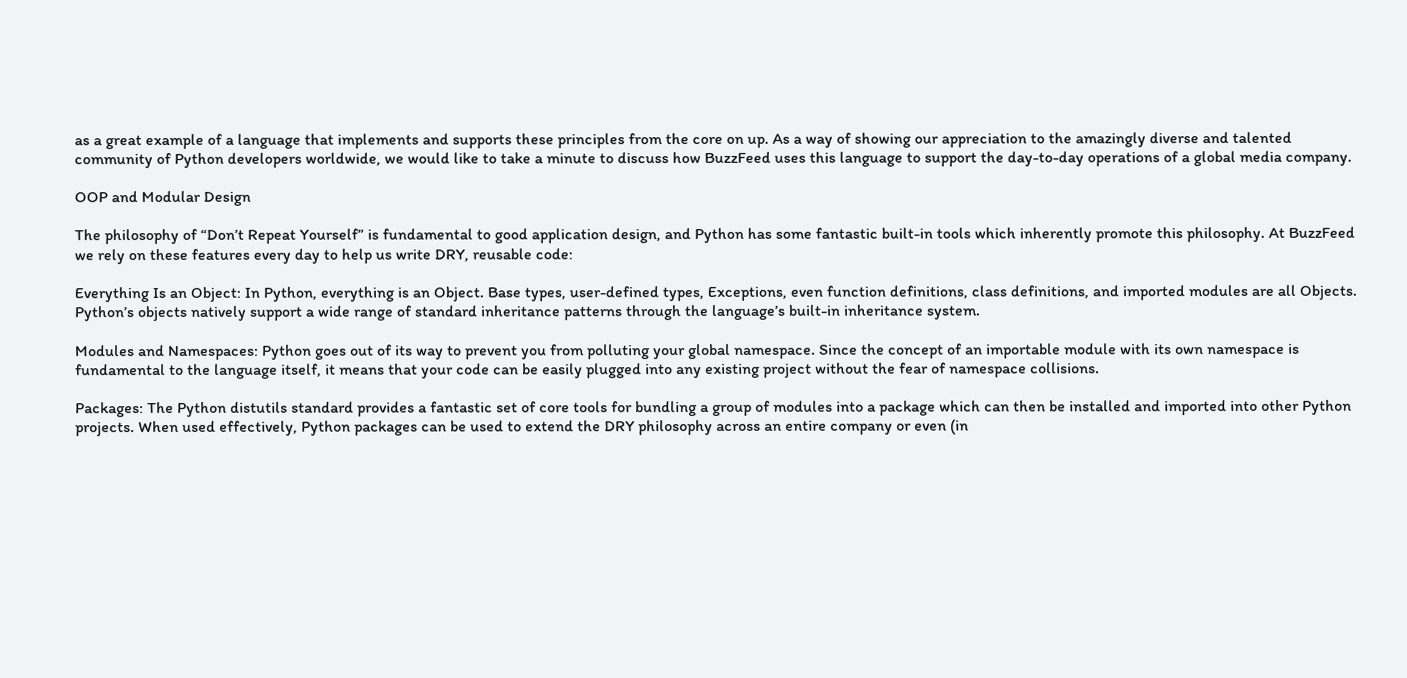as a great example of a language that implements and supports these principles from the core on up. As a way of showing our appreciation to the amazingly diverse and talented community of Python developers worldwide, we would like to take a minute to discuss how BuzzFeed uses this language to support the day-to-day operations of a global media company.

OOP and Modular Design

The philosophy of “Don’t Repeat Yourself” is fundamental to good application design, and Python has some fantastic built-in tools which inherently promote this philosophy. At BuzzFeed we rely on these features every day to help us write DRY, reusable code:

Everything Is an Object: In Python, everything is an Object. Base types, user-defined types, Exceptions, even function definitions, class definitions, and imported modules are all Objects. Python’s objects natively support a wide range of standard inheritance patterns through the language’s built-in inheritance system.

Modules and Namespaces: Python goes out of its way to prevent you from polluting your global namespace. Since the concept of an importable module with its own namespace is fundamental to the language itself, it means that your code can be easily plugged into any existing project without the fear of namespace collisions.

Packages: The Python distutils standard provides a fantastic set of core tools for bundling a group of modules into a package which can then be installed and imported into other Python projects. When used effectively, Python packages can be used to extend the DRY philosophy across an entire company or even (in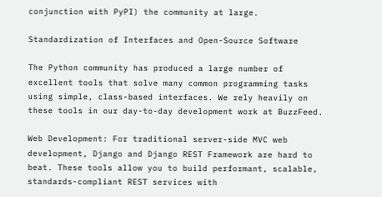conjunction with PyPI) the community at large.

Standardization of Interfaces and Open-Source Software

The Python community has produced a large number of excellent tools that solve many common programming tasks using simple, class-based interfaces. We rely heavily on these tools in our day-to-day development work at BuzzFeed.

Web Development: For traditional server-side MVC web development, Django and Django REST Framework are hard to beat. These tools allow you to build performant, scalable, standards-compliant REST services with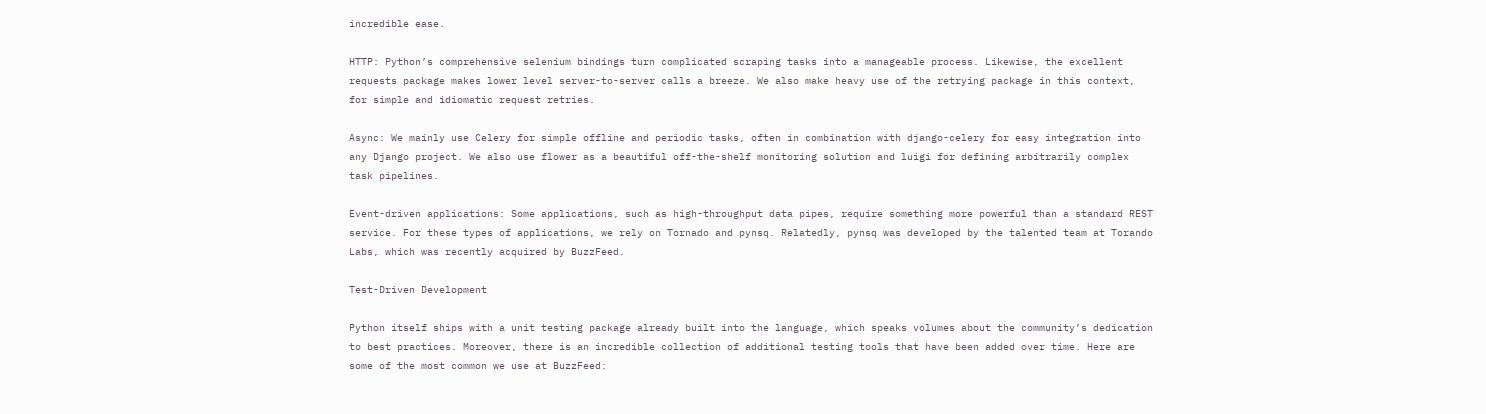incredible ease.

HTTP: Python’s comprehensive selenium bindings turn complicated scraping tasks into a manageable process. Likewise, the excellent requests package makes lower level server-to-server calls a breeze. We also make heavy use of the retrying package in this context, for simple and idiomatic request retries.

Async: We mainly use Celery for simple offline and periodic tasks, often in combination with django-celery for easy integration into any Django project. We also use flower as a beautiful off-the-shelf monitoring solution and luigi for defining arbitrarily complex task pipelines.

Event-driven applications: Some applications, such as high-throughput data pipes, require something more powerful than a standard REST service. For these types of applications, we rely on Tornado and pynsq. Relatedly, pynsq was developed by the talented team at Torando Labs, which was recently acquired by BuzzFeed.

Test-Driven Development

Python itself ships with a unit testing package already built into the language, which speaks volumes about the community’s dedication to best practices. Moreover, there is an incredible collection of additional testing tools that have been added over time. Here are some of the most common we use at BuzzFeed: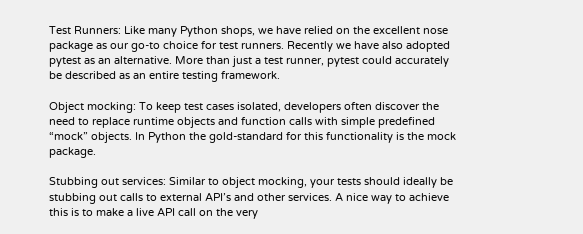Test Runners: Like many Python shops, we have relied on the excellent nose package as our go-to choice for test runners. Recently we have also adopted pytest as an alternative. More than just a test runner, pytest could accurately be described as an entire testing framework.

Object mocking: To keep test cases isolated, developers often discover the need to replace runtime objects and function calls with simple predefined “mock” objects. In Python the gold-standard for this functionality is the mock package.

Stubbing out services: Similar to object mocking, your tests should ideally be stubbing out calls to external API’s and other services. A nice way to achieve this is to make a live API call on the very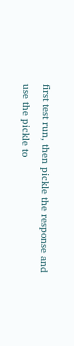first test run, then pickle the response and use the pickle to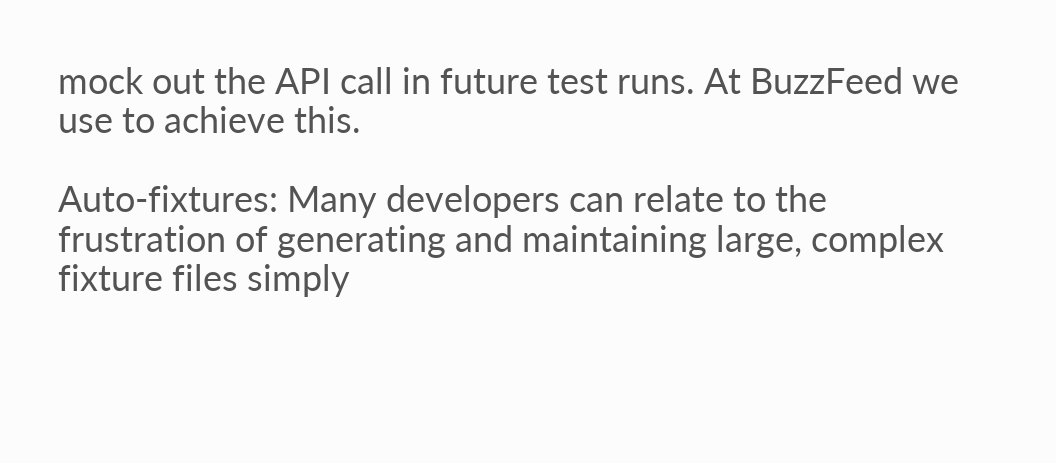mock out the API call in future test runs. At BuzzFeed we use to achieve this.

Auto-fixtures: Many developers can relate to the frustration of generating and maintaining large, complex fixture files simply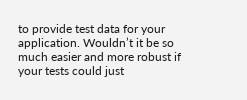to provide test data for your application. Wouldn’t it be so much easier and more robust if your tests could just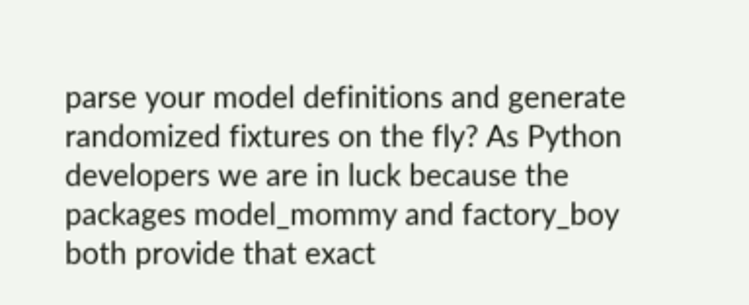parse your model definitions and generate randomized fixtures on the fly? As Python developers we are in luck because the packages model_mommy and factory_boy both provide that exact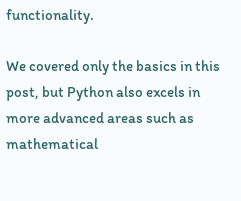functionality.

We covered only the basics in this post, but Python also excels in more advanced areas such as mathematical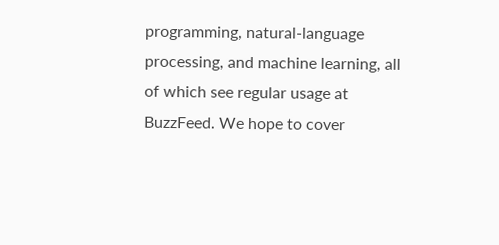programming, natural-language processing, and machine learning, all of which see regular usage at BuzzFeed. We hope to cover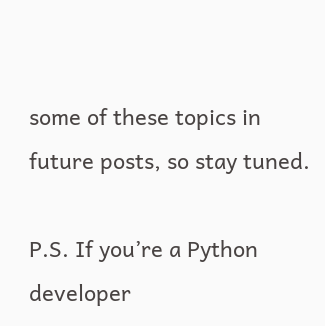some of these topics in future posts, so stay tuned.

P.S. If you’re a Python developer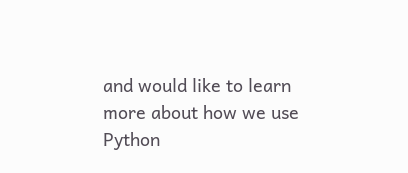and would like to learn more about how we use Python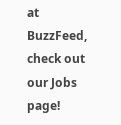at BuzzFeed, check out our Jobs page!